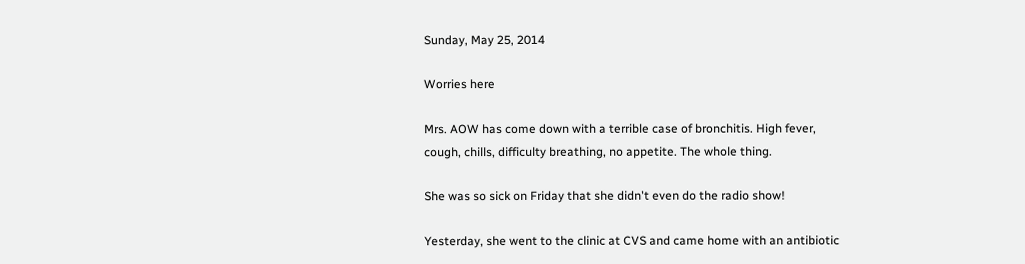Sunday, May 25, 2014

Worries here

Mrs. AOW has come down with a terrible case of bronchitis. High fever, cough, chills, difficulty breathing, no appetite. The whole thing.

She was so sick on Friday that she didn't even do the radio show!

Yesterday, she went to the clinic at CVS and came home with an antibiotic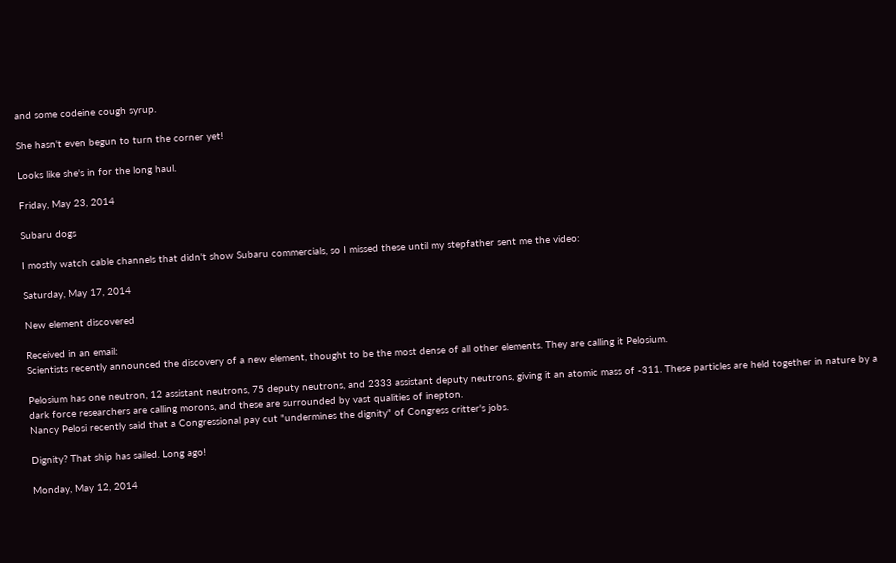and some codeine cough syrup.

She hasn't even begun to turn the corner yet!

Looks like she's in for the long haul.

Friday, May 23, 2014

Subaru dogs

I mostly watch cable channels that didn't show Subaru commercials, so I missed these until my stepfather sent me the video:

Saturday, May 17, 2014

New element discovered

Received in an email:
Scientists recently announced the discovery of a new element, thought to be the most dense of all other elements. They are calling it Pelosium.

Pelosium has one neutron, 12 assistant neutrons, 75 deputy neutrons, and 2333 assistant deputy neutrons, giving it an atomic mass of -311. These particles are held together in nature by a dark force researchers are calling morons, and these are surrounded by vast qualities of inepton.
Nancy Pelosi recently said that a Congressional pay cut "undermines the dignity" of Congress critter's jobs.

Dignity? That ship has sailed. Long ago!

Monday, May 12, 2014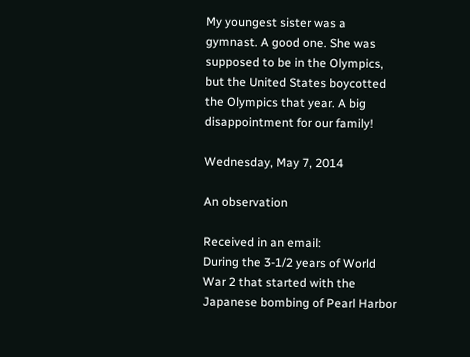My youngest sister was a gymnast. A good one. She was supposed to be in the Olympics, but the United States boycotted the Olympics that year. A big disappointment for our family!

Wednesday, May 7, 2014

An observation

Received in an email:
During the 3-1/2 years of World War 2 that started with the Japanese bombing of Pearl Harbor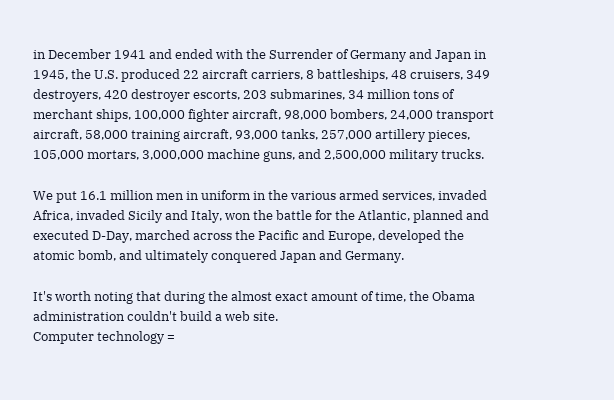in December 1941 and ended with the Surrender of Germany and Japan in 1945, the U.S. produced 22 aircraft carriers, 8 battleships, 48 cruisers, 349 destroyers, 420 destroyer escorts, 203 submarines, 34 million tons of merchant ships, 100,000 fighter aircraft, 98,000 bombers, 24,000 transport aircraft, 58,000 training aircraft, 93,000 tanks, 257,000 artillery pieces, 105,000 mortars, 3,000,000 machine guns, and 2,500,000 military trucks.

We put 16.1 million men in uniform in the various armed services, invaded Africa, invaded Sicily and Italy, won the battle for the Atlantic, planned and executed D-Day, marched across the Pacific and Europe, developed the atomic bomb, and ultimately conquered Japan and Germany.

It's worth noting that during the almost exact amount of time, the Obama administration couldn't build a web site.
Computer technology =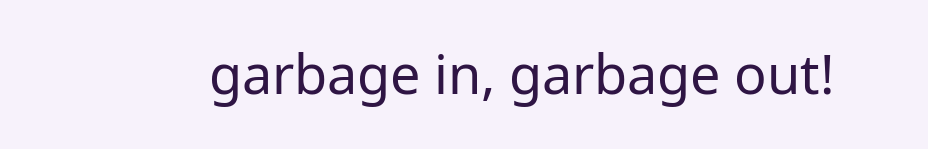garbage in, garbage out!